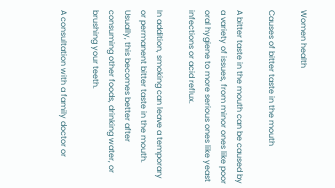Women health

Causes of bitter taste in the mouth

A bitter taste in the mouth can be caused by a variety of issues, from minor ones like poor oral hygiene to more serious ones like yeast infections or acid reflux.

In addition, smoking can leave a temporary or permanent bitter taste in the mouth. Usually, this becomes better after consuming other foods, drinking water, or brushing your teeth.

A consultation with a family doctor or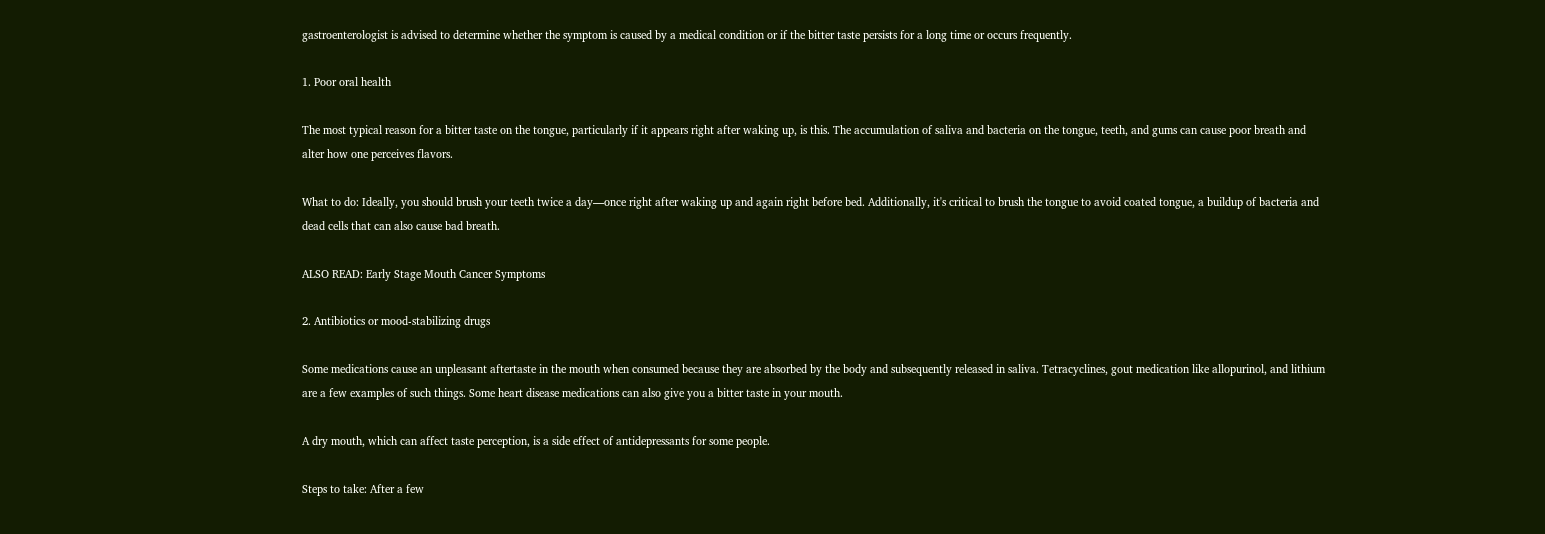gastroenterologist is advised to determine whether the symptom is caused by a medical condition or if the bitter taste persists for a long time or occurs frequently.

1. Poor oral health

The most typical reason for a bitter taste on the tongue, particularly if it appears right after waking up, is this. The accumulation of saliva and bacteria on the tongue, teeth, and gums can cause poor breath and alter how one perceives flavors.

What to do: Ideally, you should brush your teeth twice a day—once right after waking up and again right before bed. Additionally, it's critical to brush the tongue to avoid coated tongue, a buildup of bacteria and dead cells that can also cause bad breath.

ALSO READ: Early Stage Mouth Cancer Symptoms

2. Antibiotics or mood-stabilizing drugs

Some medications cause an unpleasant aftertaste in the mouth when consumed because they are absorbed by the body and subsequently released in saliva. Tetracyclines, gout medication like allopurinol, and lithium are a few examples of such things. Some heart disease medications can also give you a bitter taste in your mouth.

A dry mouth, which can affect taste perception, is a side effect of antidepressants for some people.

Steps to take: After a few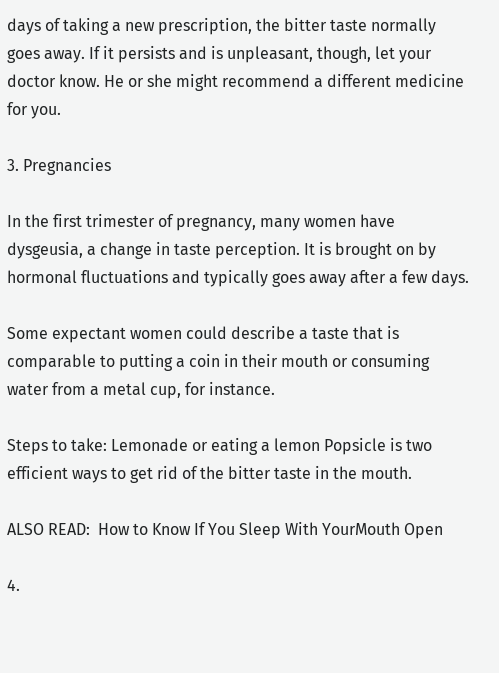days of taking a new prescription, the bitter taste normally goes away. If it persists and is unpleasant, though, let your doctor know. He or she might recommend a different medicine for you.

3. Pregnancies

In the first trimester of pregnancy, many women have dysgeusia, a change in taste perception. It is brought on by hormonal fluctuations and typically goes away after a few days.

Some expectant women could describe a taste that is comparable to putting a coin in their mouth or consuming water from a metal cup, for instance.

Steps to take: Lemonade or eating a lemon Popsicle is two efficient ways to get rid of the bitter taste in the mouth.

ALSO READ:  How to Know If You Sleep With YourMouth Open

4.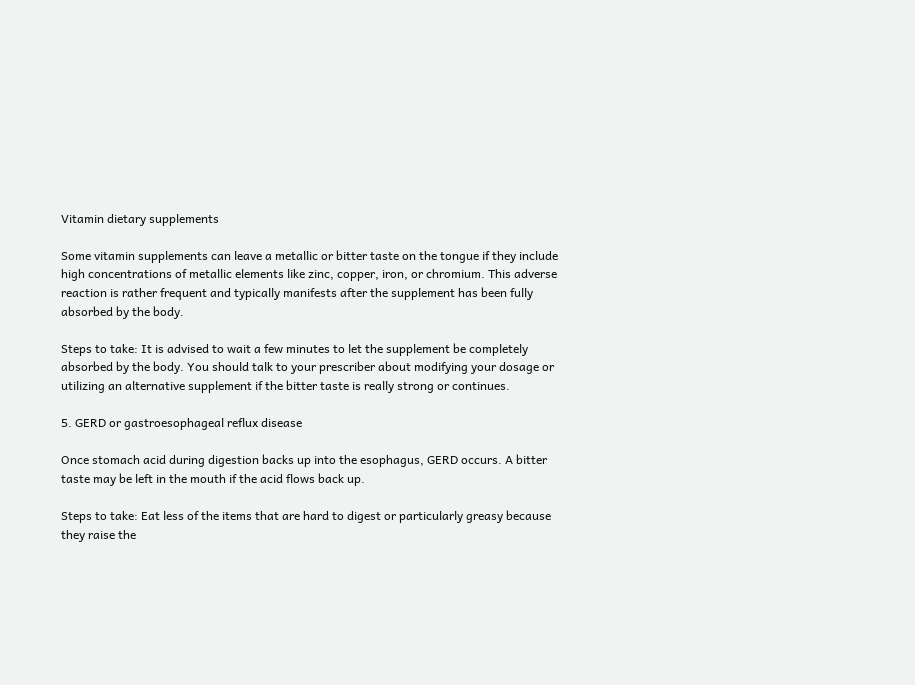Vitamin dietary supplements

Some vitamin supplements can leave a metallic or bitter taste on the tongue if they include high concentrations of metallic elements like zinc, copper, iron, or chromium. This adverse reaction is rather frequent and typically manifests after the supplement has been fully absorbed by the body.

Steps to take: It is advised to wait a few minutes to let the supplement be completely absorbed by the body. You should talk to your prescriber about modifying your dosage or utilizing an alternative supplement if the bitter taste is really strong or continues.

5. GERD or gastroesophageal reflux disease

Once stomach acid during digestion backs up into the esophagus, GERD occurs. A bitter taste may be left in the mouth if the acid flows back up.

Steps to take: Eat less of the items that are hard to digest or particularly greasy because they raise the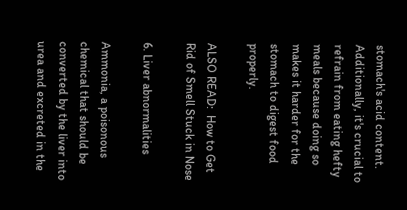stomach's acid content. Additionally, it's crucial to refrain from eating hefty meals because doing so makes it harder for the stomach to digest food properly.

ALSO READ:  How to Get Rid of Smell Stuck in Nose

6. Liver abnormalities

Ammonia, a poisonous chemical that should be converted by the liver into urea and excreted in the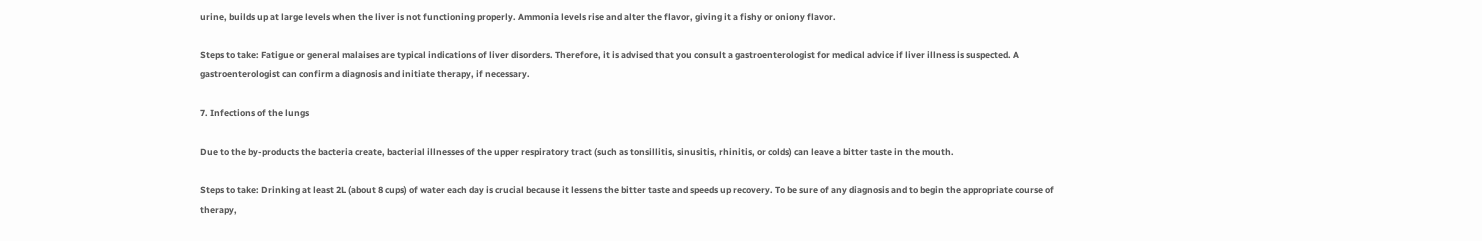urine, builds up at large levels when the liver is not functioning properly. Ammonia levels rise and alter the flavor, giving it a fishy or oniony flavor.

Steps to take: Fatigue or general malaises are typical indications of liver disorders. Therefore, it is advised that you consult a gastroenterologist for medical advice if liver illness is suspected. A gastroenterologist can confirm a diagnosis and initiate therapy, if necessary.

7. Infections of the lungs

Due to the by-products the bacteria create, bacterial illnesses of the upper respiratory tract (such as tonsillitis, sinusitis, rhinitis, or colds) can leave a bitter taste in the mouth.

Steps to take: Drinking at least 2L (about 8 cups) of water each day is crucial because it lessens the bitter taste and speeds up recovery. To be sure of any diagnosis and to begin the appropriate course of therapy,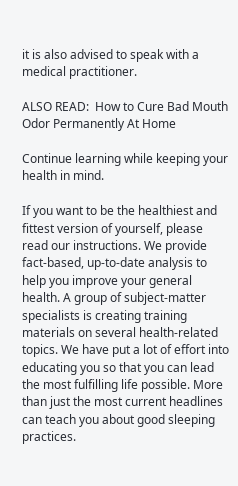it is also advised to speak with a medical practitioner.

ALSO READ:  How to Cure Bad Mouth Odor Permanently At Home

Continue learning while keeping your health in mind.

If you want to be the healthiest and fittest version of yourself, please read our instructions. We provide fact-based, up-to-date analysis to help you improve your general health. A group of subject-matter specialists is creating training materials on several health-related topics. We have put a lot of effort into educating you so that you can lead the most fulfilling life possible. More than just the most current headlines can teach you about good sleeping practices.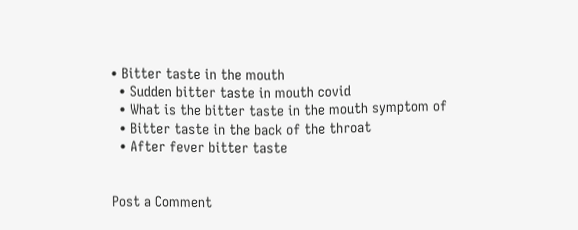• Bitter taste in the mouth
  • Sudden bitter taste in mouth covid
  • What is the bitter taste in the mouth symptom of
  • Bitter taste in the back of the throat
  • After fever bitter taste


Post a Comment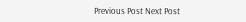Previous Post Next Post